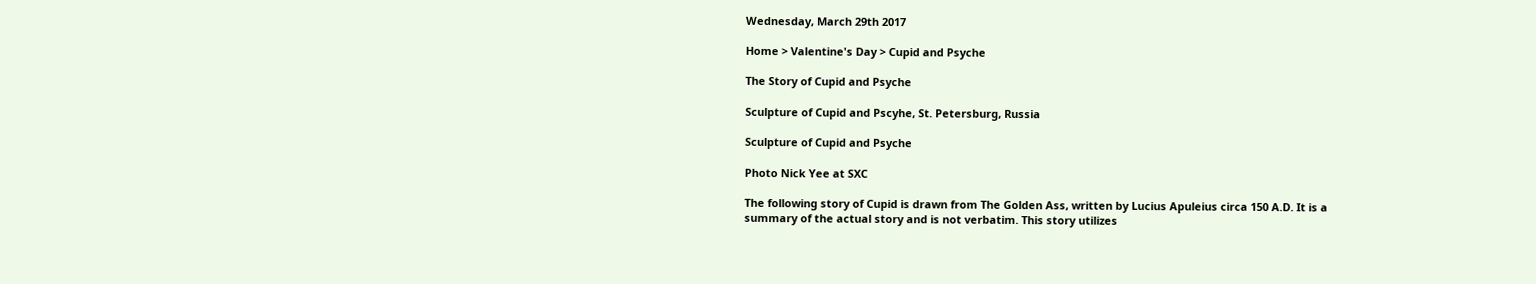Wednesday, March 29th 2017

Home > Valentine's Day > Cupid and Psyche

The Story of Cupid and Psyche

Sculpture of Cupid and Pscyhe, St. Petersburg, Russia

Sculpture of Cupid and Psyche

Photo Nick Yee at SXC

The following story of Cupid is drawn from The Golden Ass, written by Lucius Apuleius circa 150 A.D. It is a summary of the actual story and is not verbatim. This story utilizes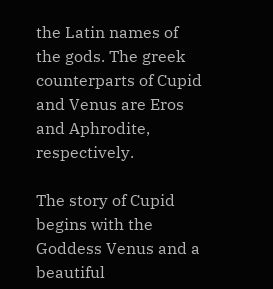the Latin names of the gods. The greek counterparts of Cupid and Venus are Eros and Aphrodite, respectively.

The story of Cupid begins with the Goddess Venus and a beautiful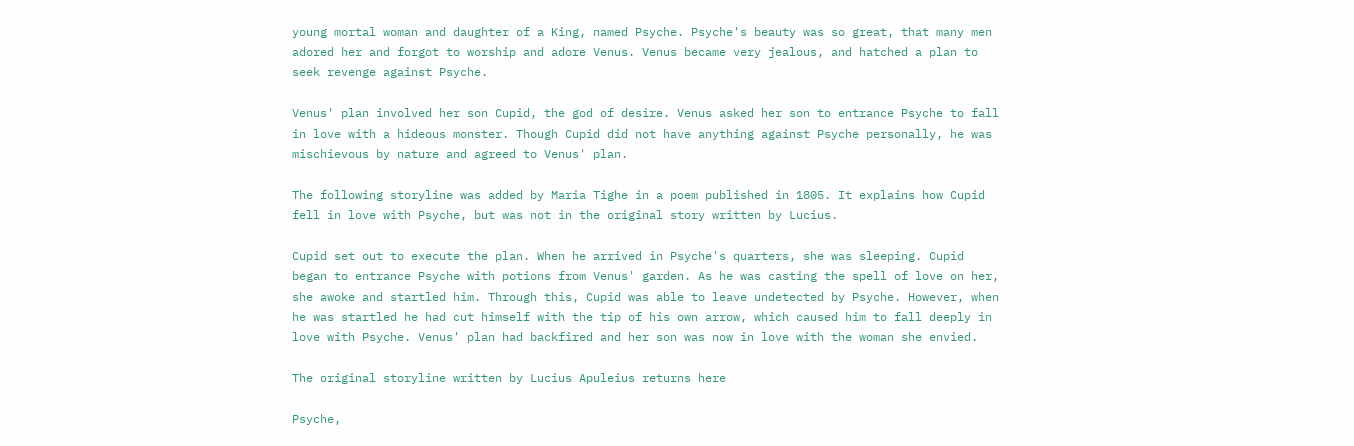young mortal woman and daughter of a King, named Psyche. Psyche's beauty was so great, that many men adored her and forgot to worship and adore Venus. Venus became very jealous, and hatched a plan to seek revenge against Psyche.

Venus' plan involved her son Cupid, the god of desire. Venus asked her son to entrance Psyche to fall in love with a hideous monster. Though Cupid did not have anything against Psyche personally, he was mischievous by nature and agreed to Venus' plan.

The following storyline was added by Maria Tighe in a poem published in 1805. It explains how Cupid fell in love with Psyche, but was not in the original story written by Lucius.

Cupid set out to execute the plan. When he arrived in Psyche's quarters, she was sleeping. Cupid began to entrance Psyche with potions from Venus' garden. As he was casting the spell of love on her, she awoke and startled him. Through this, Cupid was able to leave undetected by Psyche. However, when he was startled he had cut himself with the tip of his own arrow, which caused him to fall deeply in love with Psyche. Venus' plan had backfired and her son was now in love with the woman she envied.

The original storyline written by Lucius Apuleius returns here

Psyche,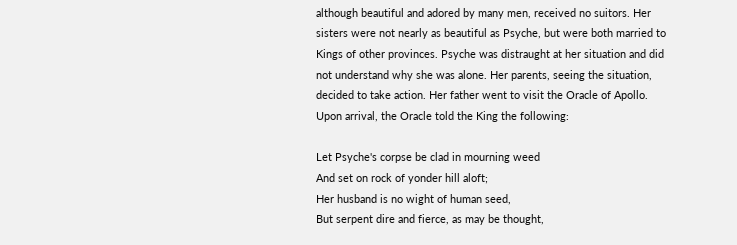although beautiful and adored by many men, received no suitors. Her sisters were not nearly as beautiful as Psyche, but were both married to Kings of other provinces. Psyche was distraught at her situation and did not understand why she was alone. Her parents, seeing the situation, decided to take action. Her father went to visit the Oracle of Apollo. Upon arrival, the Oracle told the King the following:

Let Psyche's corpse be clad in mourning weed
And set on rock of yonder hill aloft;
Her husband is no wight of human seed,
But serpent dire and fierce, as may be thought,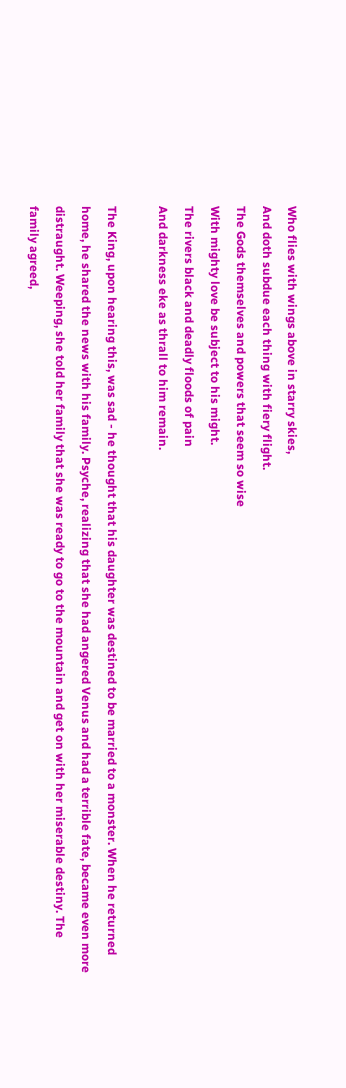Who flies with wings above in starry skies,
And doth subdue each thing with fiery flight.
The Gods themselves and powers that seem so wise
With mighty love be subject to his might.
The rivers black and deadly floods of pain
And darkness eke as thrall to him remain.

The King, upon hearing this, was sad - he thought that his daughter was destined to be married to a monster. When he returned home, he shared the news with his family. Psyche, realizing that she had angered Venus and had a terrible fate, became even more distraught. Weeping, she told her family that she was ready to go to the mountain and get on with her miserable destiny. The family agreed,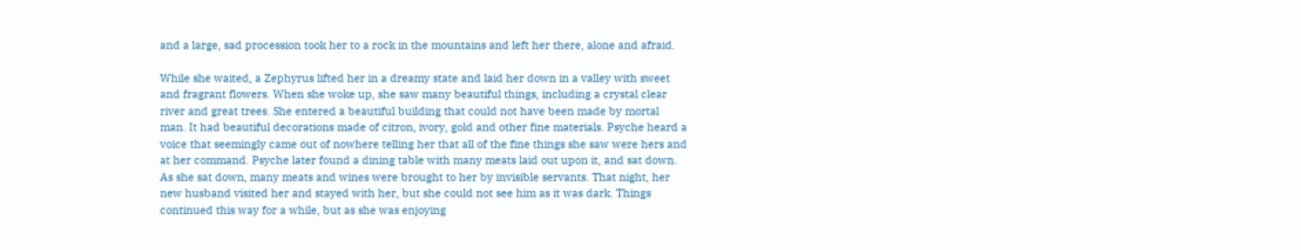and a large, sad procession took her to a rock in the mountains and left her there, alone and afraid.

While she waited, a Zephyrus lifted her in a dreamy state and laid her down in a valley with sweet and fragrant flowers. When she woke up, she saw many beautiful things, including a crystal clear river and great trees. She entered a beautiful building that could not have been made by mortal man. It had beautiful decorations made of citron, ivory, gold and other fine materials. Psyche heard a voice that seemingly came out of nowhere telling her that all of the fine things she saw were hers and at her command. Psyche later found a dining table with many meats laid out upon it, and sat down. As she sat down, many meats and wines were brought to her by invisible servants. That night, her new husband visited her and stayed with her, but she could not see him as it was dark. Things continued this way for a while, but as she was enjoying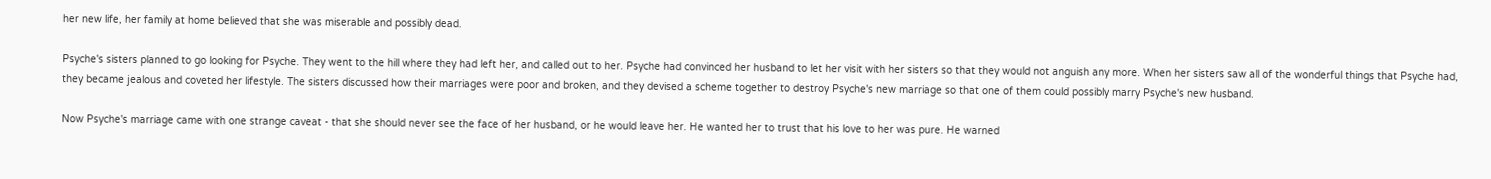her new life, her family at home believed that she was miserable and possibly dead.

Psyche's sisters planned to go looking for Psyche. They went to the hill where they had left her, and called out to her. Psyche had convinced her husband to let her visit with her sisters so that they would not anguish any more. When her sisters saw all of the wonderful things that Psyche had, they became jealous and coveted her lifestyle. The sisters discussed how their marriages were poor and broken, and they devised a scheme together to destroy Psyche's new marriage so that one of them could possibly marry Psyche's new husband.

Now Psyche's marriage came with one strange caveat - that she should never see the face of her husband, or he would leave her. He wanted her to trust that his love to her was pure. He warned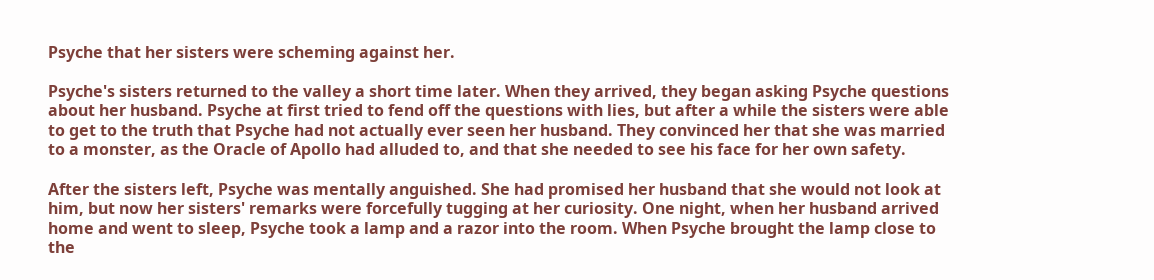Psyche that her sisters were scheming against her.

Psyche's sisters returned to the valley a short time later. When they arrived, they began asking Psyche questions about her husband. Psyche at first tried to fend off the questions with lies, but after a while the sisters were able to get to the truth that Psyche had not actually ever seen her husband. They convinced her that she was married to a monster, as the Oracle of Apollo had alluded to, and that she needed to see his face for her own safety.

After the sisters left, Psyche was mentally anguished. She had promised her husband that she would not look at him, but now her sisters' remarks were forcefully tugging at her curiosity. One night, when her husband arrived home and went to sleep, Psyche took a lamp and a razor into the room. When Psyche brought the lamp close to the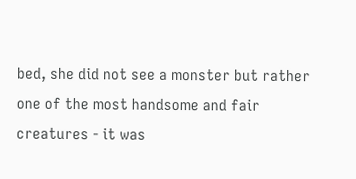bed, she did not see a monster but rather one of the most handsome and fair creatures - it was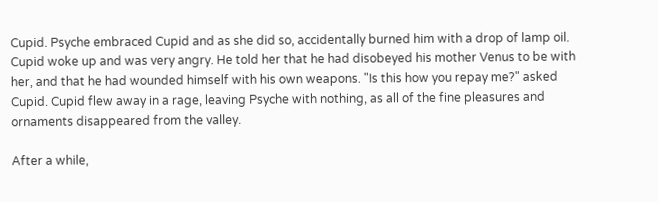Cupid. Psyche embraced Cupid and as she did so, accidentally burned him with a drop of lamp oil. Cupid woke up and was very angry. He told her that he had disobeyed his mother Venus to be with her, and that he had wounded himself with his own weapons. "Is this how you repay me?" asked Cupid. Cupid flew away in a rage, leaving Psyche with nothing, as all of the fine pleasures and ornaments disappeared from the valley.

After a while,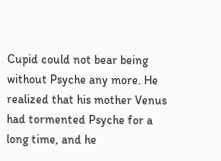Cupid could not bear being without Psyche any more. He realized that his mother Venus had tormented Psyche for a long time, and he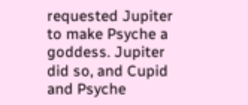requested Jupiter to make Psyche a goddess. Jupiter did so, and Cupid and Psyche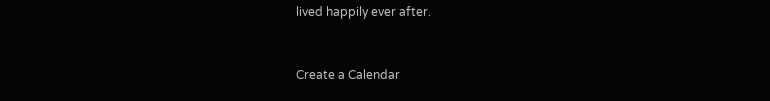lived happily ever after.


Create a Calendar